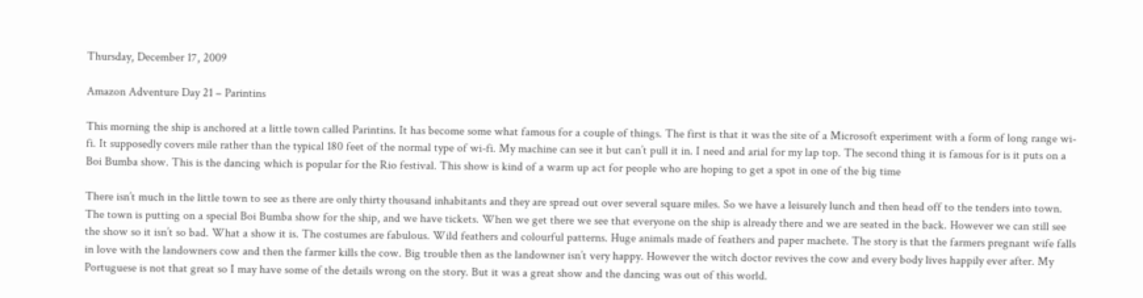Thursday, December 17, 2009

Amazon Adventure Day 21 – Parintins

This morning the ship is anchored at a little town called Parintins. It has become some what famous for a couple of things. The first is that it was the site of a Microsoft experiment with a form of long range wi-fi. It supposedly covers mile rather than the typical 180 feet of the normal type of wi-fi. My machine can see it but can’t pull it in. I need and arial for my lap top. The second thing it is famous for is it puts on a Boi Bumba show. This is the dancing which is popular for the Rio festival. This show is kind of a warm up act for people who are hoping to get a spot in one of the big time

There isn’t much in the little town to see as there are only thirty thousand inhabitants and they are spread out over several square miles. So we have a leisurely lunch and then head off to the tenders into town. The town is putting on a special Boi Bumba show for the ship, and we have tickets. When we get there we see that everyone on the ship is already there and we are seated in the back. However we can still see the show so it isn’t so bad. What a show it is. The costumes are fabulous. Wild feathers and colourful patterns. Huge animals made of feathers and paper machete. The story is that the farmers pregnant wife falls in love with the landowners cow and then the farmer kills the cow. Big trouble then as the landowner isn’t very happy. However the witch doctor revives the cow and every body lives happily ever after. My Portuguese is not that great so I may have some of the details wrong on the story. But it was a great show and the dancing was out of this world.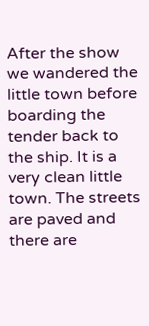After the show we wandered the little town before boarding the tender back to the ship. It is a very clean little town. The streets are paved and there are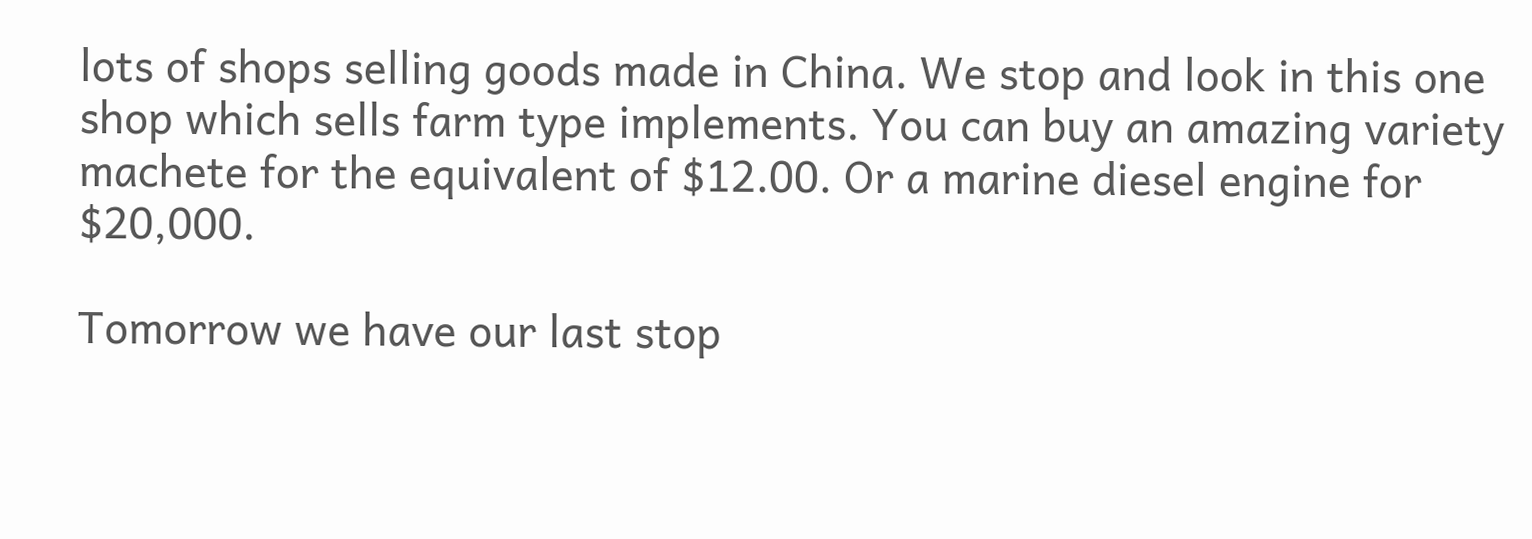lots of shops selling goods made in China. We stop and look in this one shop which sells farm type implements. You can buy an amazing variety machete for the equivalent of $12.00. Or a marine diesel engine for $20,000.

Tomorrow we have our last stop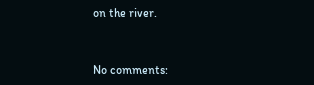on the river.


No comments: